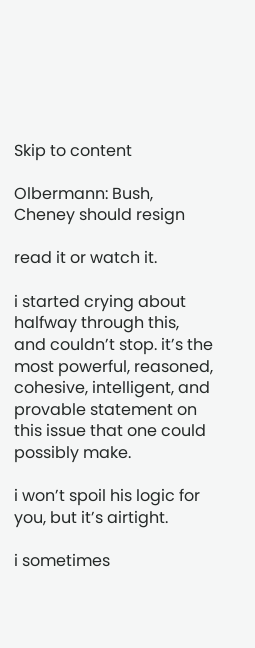Skip to content

Olbermann: Bush, Cheney should resign

read it or watch it.

i started crying about halfway through this, and couldn’t stop. it’s the most powerful, reasoned, cohesive, intelligent, and provable statement on this issue that one could possibly make.

i won’t spoil his logic for you, but it’s airtight.

i sometimes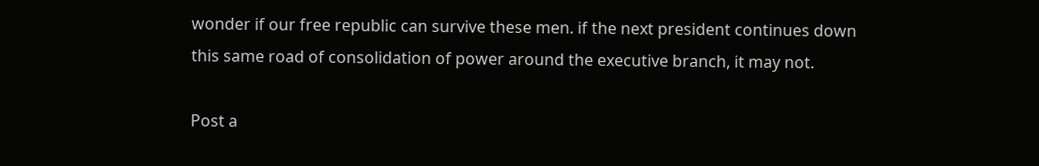wonder if our free republic can survive these men. if the next president continues down this same road of consolidation of power around the executive branch, it may not.

Post a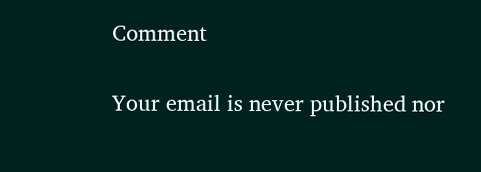Comment

Your email is never published nor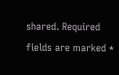shared. Required fields are marked *